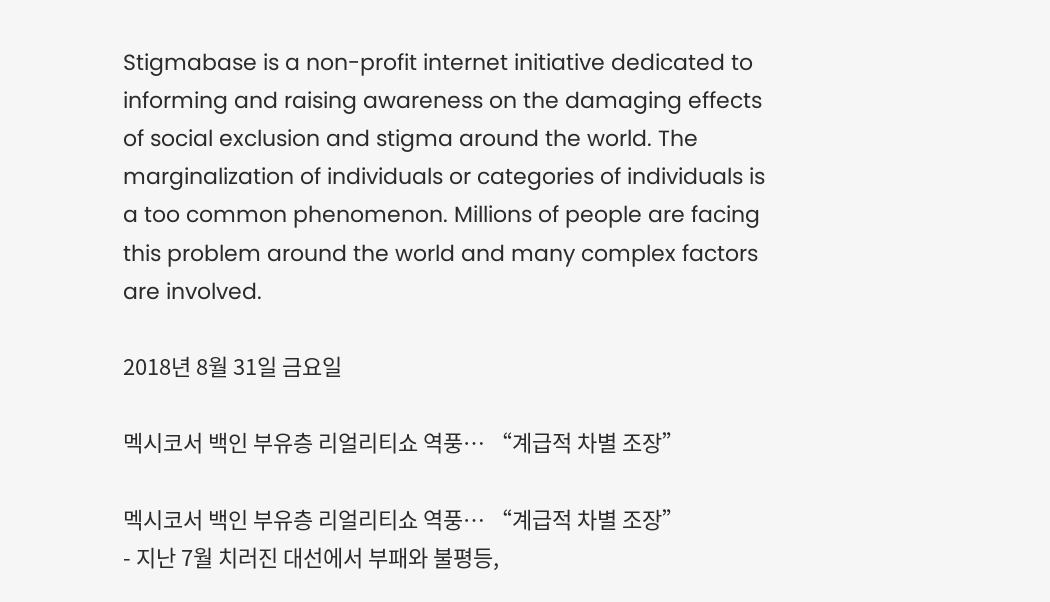Stigmabase is a non-profit internet initiative dedicated to informing and raising awareness on the damaging effects of social exclusion and stigma around the world. The marginalization of individuals or categories of individuals is a too common phenomenon. Millions of people are facing this problem around the world and many complex factors are involved.

2018년 8월 31일 금요일

멕시코서 백인 부유층 리얼리티쇼 역풍… “계급적 차별 조장”

멕시코서 백인 부유층 리얼리티쇼 역풍… “계급적 차별 조장”
- 지난 7월 치러진 대선에서 부패와 불평등,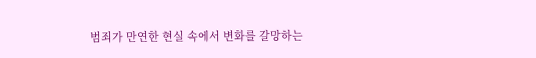범죄가 만연한 현실 속에서 변화를 갈망하는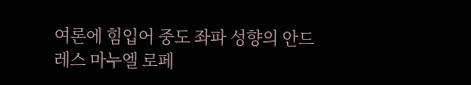여론에 힘입어 중도 좌파 성향의 안드레스 마누엘 로페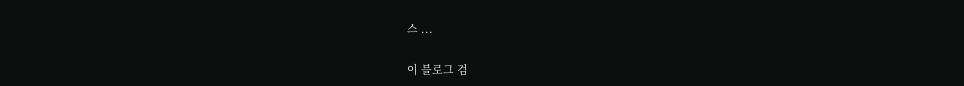스 ...

이 블로그 검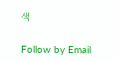색

Follow by Email